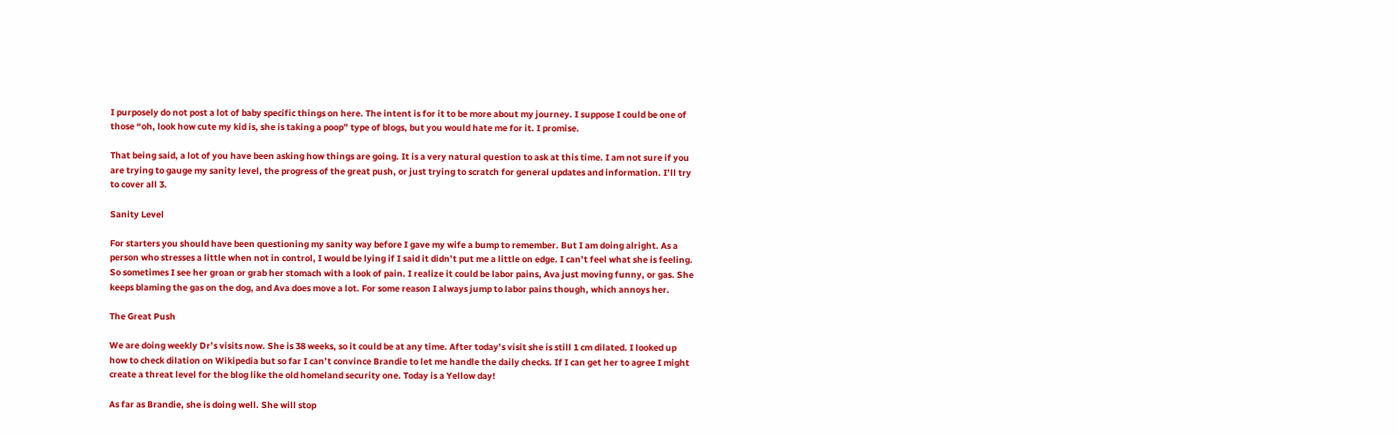I purposely do not post a lot of baby specific things on here. The intent is for it to be more about my journey. I suppose I could be one of those “oh, look how cute my kid is, she is taking a poop” type of blogs, but you would hate me for it. I promise.

That being said, a lot of you have been asking how things are going. It is a very natural question to ask at this time. I am not sure if you are trying to gauge my sanity level, the progress of the great push, or just trying to scratch for general updates and information. I’ll try to cover all 3.

Sanity Level

For starters you should have been questioning my sanity way before I gave my wife a bump to remember. But I am doing alright. As a person who stresses a little when not in control, I would be lying if I said it didn’t put me a little on edge. I can’t feel what she is feeling. So sometimes I see her groan or grab her stomach with a look of pain. I realize it could be labor pains, Ava just moving funny, or gas. She keeps blaming the gas on the dog, and Ava does move a lot. For some reason I always jump to labor pains though, which annoys her.

The Great Push

We are doing weekly Dr’s visits now. She is 38 weeks, so it could be at any time. After today’s visit she is still 1 cm dilated. I looked up how to check dilation on Wikipedia but so far I can’t convince Brandie to let me handle the daily checks. If I can get her to agree I might create a threat level for the blog like the old homeland security one. Today is a Yellow day!

As far as Brandie, she is doing well. She will stop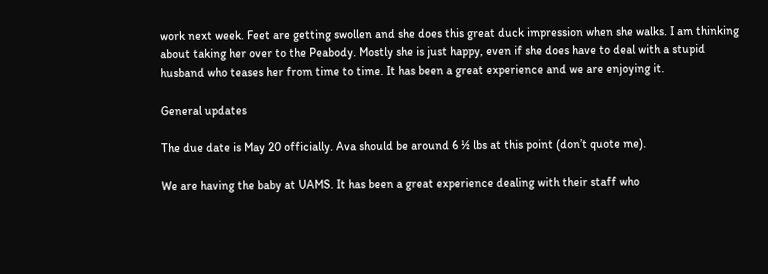work next week. Feet are getting swollen and she does this great duck impression when she walks. I am thinking about taking her over to the Peabody. Mostly she is just happy, even if she does have to deal with a stupid husband who teases her from time to time. It has been a great experience and we are enjoying it.

General updates

The due date is May 20 officially. Ava should be around 6 ½ lbs at this point (don’t quote me).

We are having the baby at UAMS. It has been a great experience dealing with their staff who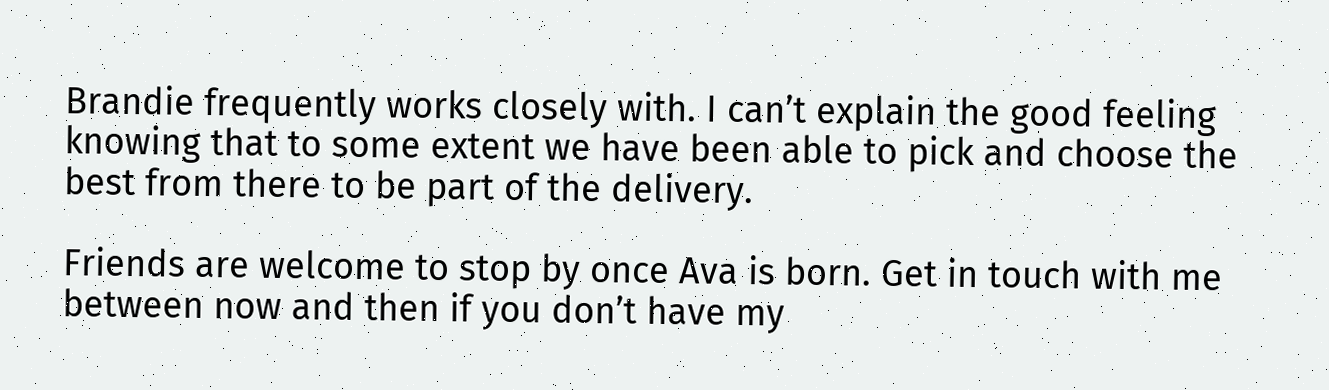Brandie frequently works closely with. I can’t explain the good feeling knowing that to some extent we have been able to pick and choose the best from there to be part of the delivery.

Friends are welcome to stop by once Ava is born. Get in touch with me between now and then if you don’t have my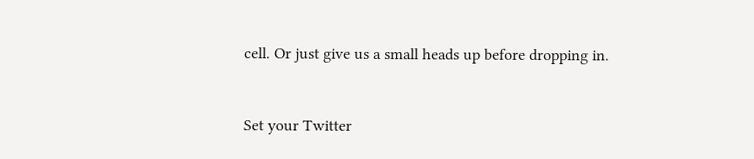cell. Or just give us a small heads up before dropping in.


Set your Twitter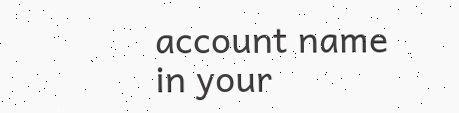account name in your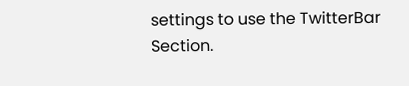settings to use the TwitterBar Section.